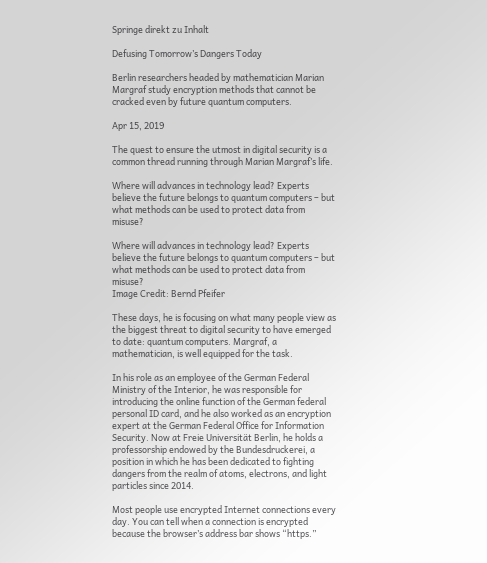Springe direkt zu Inhalt

Defusing Tomorrow’s Dangers Today

Berlin researchers headed by mathematician Marian Margraf study encryption methods that cannot be cracked even by future quantum computers.

Apr 15, 2019

The quest to ensure the utmost in digital security is a common thread running through Marian Margraf’s life.

Where will advances in technology lead? Experts believe the future belongs to quantum computers – but what methods can be used to protect data from misuse?

Where will advances in technology lead? Experts believe the future belongs to quantum computers – but what methods can be used to protect data from misuse?
Image Credit: Bernd Pfeifer

These days, he is focusing on what many people view as the biggest threat to digital security to have emerged to date: quantum computers. Margraf, a mathematician, is well equipped for the task.

In his role as an employee of the German Federal Ministry of the Interior, he was responsible for introducing the online function of the German federal personal ID card, and he also worked as an encryption expert at the German Federal Office for Information Security. Now at Freie Universität Berlin, he holds a professorship endowed by the Bundesdruckerei, a position in which he has been dedicated to fighting dangers from the realm of atoms, electrons, and light particles since 2014.

Most people use encrypted Internet connections every day. You can tell when a connection is encrypted because the browser’s address bar shows “https.”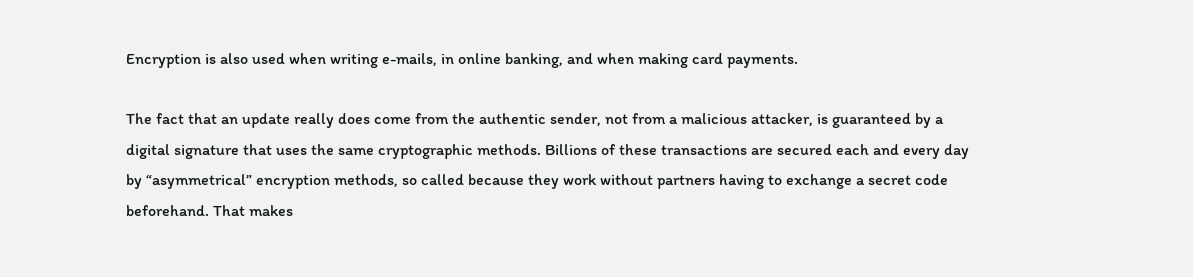Encryption is also used when writing e-mails, in online banking, and when making card payments.

The fact that an update really does come from the authentic sender, not from a malicious attacker, is guaranteed by a digital signature that uses the same cryptographic methods. Billions of these transactions are secured each and every day by “asymmetrical” encryption methods, so called because they work without partners having to exchange a secret code beforehand. That makes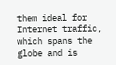them ideal for Internet traffic, which spans the globe and is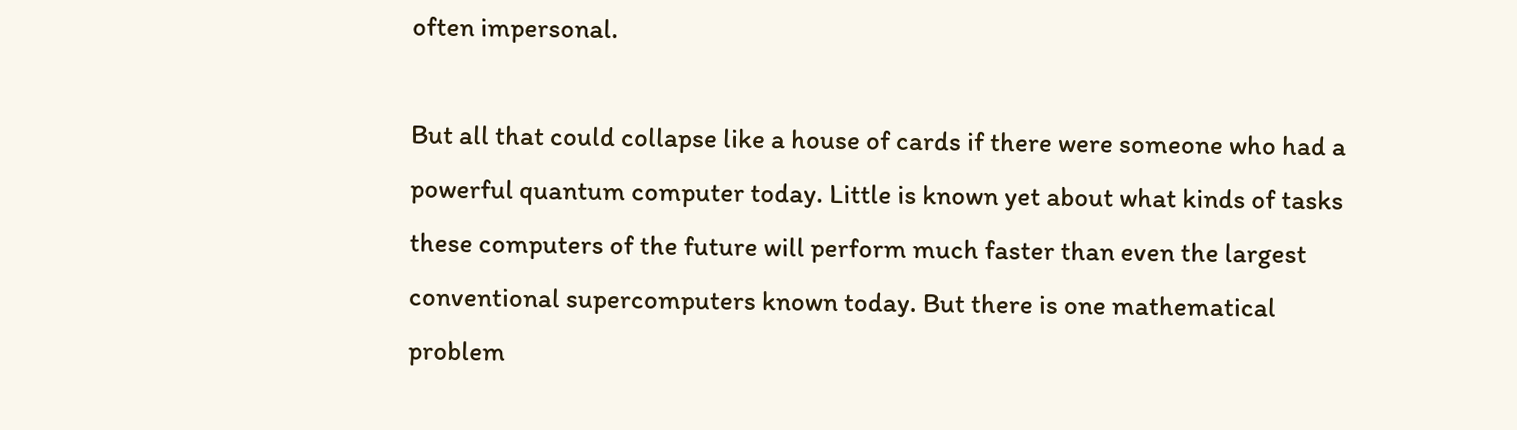often impersonal.

But all that could collapse like a house of cards if there were someone who had a powerful quantum computer today. Little is known yet about what kinds of tasks these computers of the future will perform much faster than even the largest conventional supercomputers known today. But there is one mathematical problem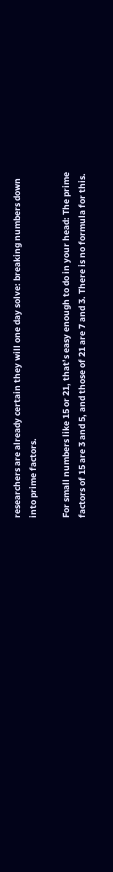researchers are already certain they will one day solve: breaking numbers down into prime factors.

For small numbers like 15 or 21, that’s easy enough to do in your head: The prime factors of 15 are 3 and 5, and those of 21 are 7 and 3. There is no formula for this.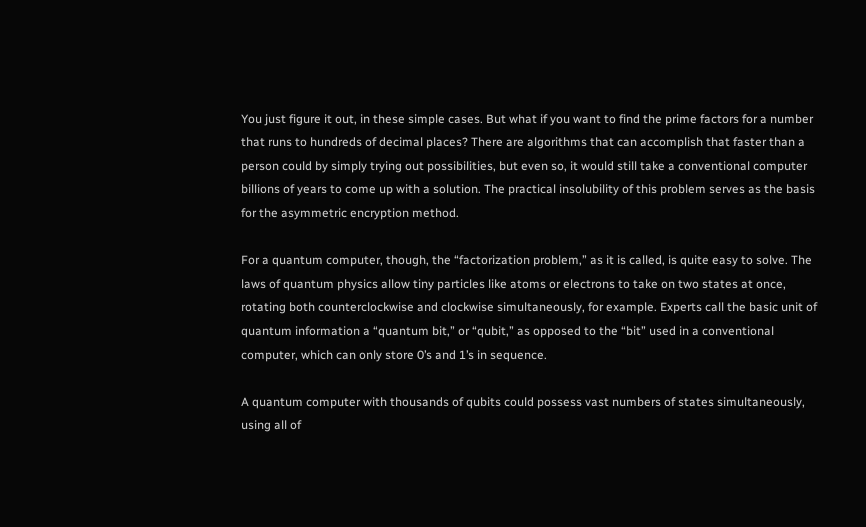You just figure it out, in these simple cases. But what if you want to find the prime factors for a number that runs to hundreds of decimal places? There are algorithms that can accomplish that faster than a person could by simply trying out possibilities, but even so, it would still take a conventional computer billions of years to come up with a solution. The practical insolubility of this problem serves as the basis for the asymmetric encryption method.

For a quantum computer, though, the “factorization problem,” as it is called, is quite easy to solve. The laws of quantum physics allow tiny particles like atoms or electrons to take on two states at once, rotating both counterclockwise and clockwise simultaneously, for example. Experts call the basic unit of quantum information a “quantum bit,” or “qubit,” as opposed to the “bit” used in a conventional computer, which can only store 0’s and 1’s in sequence.

A quantum computer with thousands of qubits could possess vast numbers of states simultaneously, using all of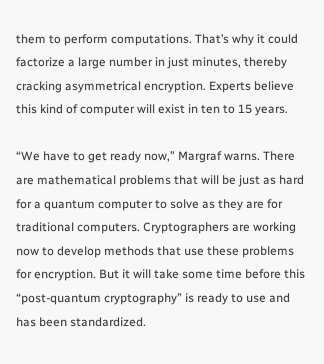them to perform computations. That’s why it could factorize a large number in just minutes, thereby cracking asymmetrical encryption. Experts believe this kind of computer will exist in ten to 15 years.

“We have to get ready now,” Margraf warns. There are mathematical problems that will be just as hard for a quantum computer to solve as they are for traditional computers. Cryptographers are working now to develop methods that use these problems for encryption. But it will take some time before this “post-quantum cryptography” is ready to use and has been standardized.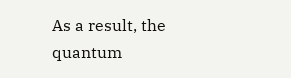As a result, the quantum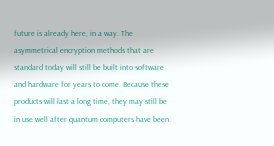future is already here, in a way. The asymmetrical encryption methods that are standard today will still be built into software and hardware for years to come. Because these products will last a long time, they may still be in use well after quantum computers have been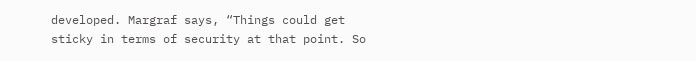developed. Margraf says, “Things could get sticky in terms of security at that point. So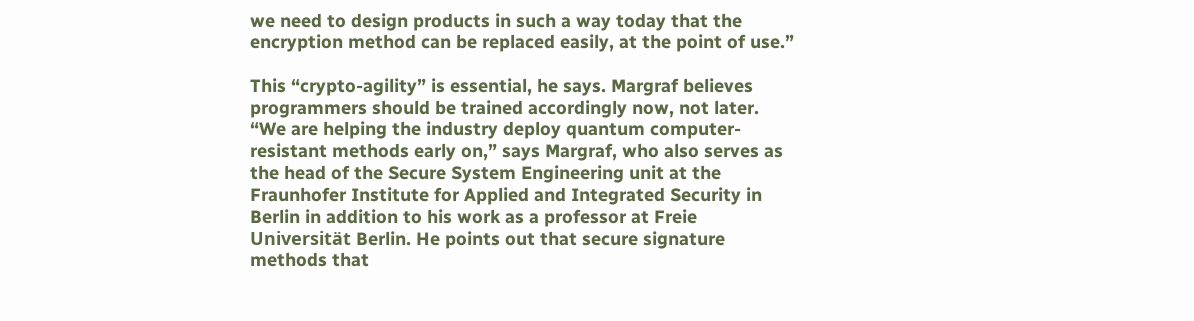we need to design products in such a way today that the encryption method can be replaced easily, at the point of use.”

This “crypto-agility” is essential, he says. Margraf believes programmers should be trained accordingly now, not later. “We are helping the industry deploy quantum computer-resistant methods early on,” says Margraf, who also serves as the head of the Secure System Engineering unit at the Fraunhofer Institute for Applied and Integrated Security in Berlin in addition to his work as a professor at Freie Universität Berlin. He points out that secure signature methods that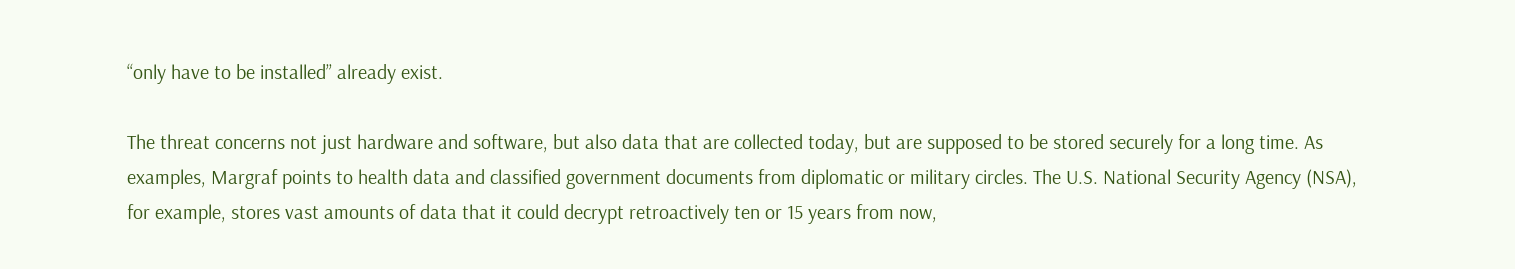“only have to be installed” already exist.

The threat concerns not just hardware and software, but also data that are collected today, but are supposed to be stored securely for a long time. As examples, Margraf points to health data and classified government documents from diplomatic or military circles. The U.S. National Security Agency (NSA), for example, stores vast amounts of data that it could decrypt retroactively ten or 15 years from now,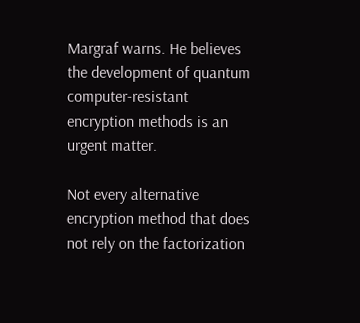Margraf warns. He believes the development of quantum computer-resistant encryption methods is an urgent matter.

Not every alternative encryption method that does not rely on the factorization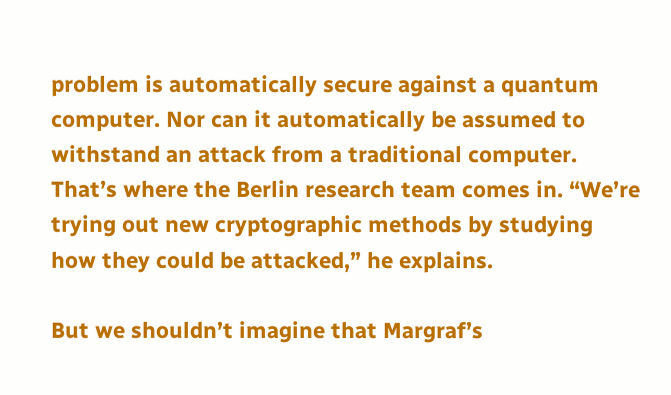problem is automatically secure against a quantum computer. Nor can it automatically be assumed to withstand an attack from a traditional computer. That’s where the Berlin research team comes in. “We’re trying out new cryptographic methods by studying how they could be attacked,” he explains.

But we shouldn’t imagine that Margraf’s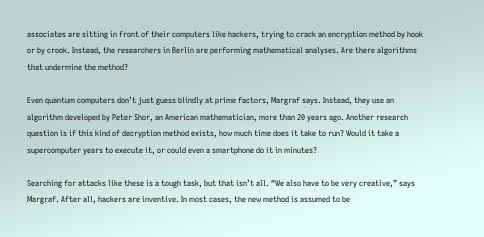associates are sitting in front of their computers like hackers, trying to crack an encryption method by hook or by crook. Instead, the researchers in Berlin are performing mathematical analyses. Are there algorithms that undermine the method?

Even quantum computers don’t just guess blindly at prime factors, Margraf says. Instead, they use an algorithm developed by Peter Shor, an American mathematician, more than 20 years ago. Another research question is if this kind of decryption method exists, how much time does it take to run? Would it take a supercomputer years to execute it, or could even a smartphone do it in minutes?

Searching for attacks like these is a tough task, but that isn’t all. “We also have to be very creative,” says Margraf. After all, hackers are inventive. In most cases, the new method is assumed to be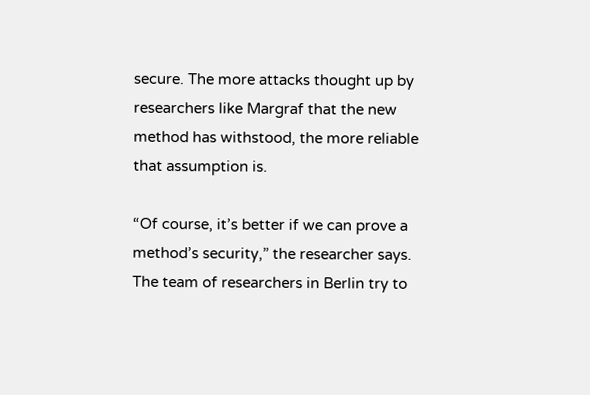secure. The more attacks thought up by researchers like Margraf that the new method has withstood, the more reliable that assumption is.

“Of course, it’s better if we can prove a method’s security,” the researcher says. The team of researchers in Berlin try to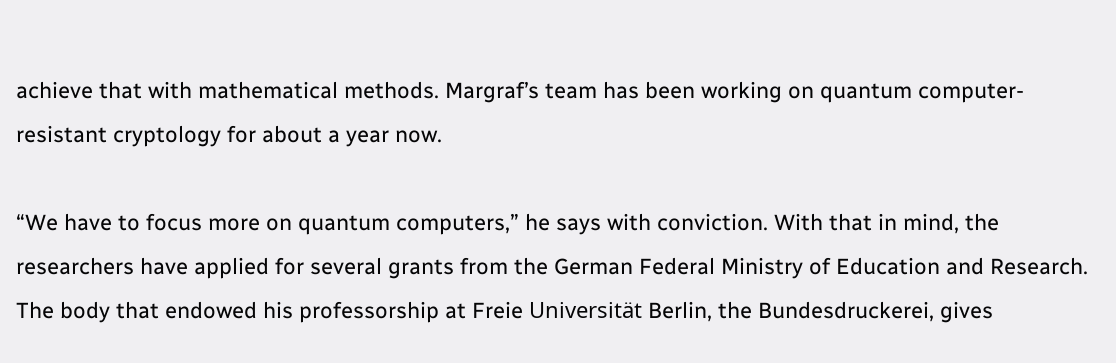achieve that with mathematical methods. Margraf’s team has been working on quantum computer-resistant cryptology for about a year now.

“We have to focus more on quantum computers,” he says with conviction. With that in mind, the researchers have applied for several grants from the German Federal Ministry of Education and Research. The body that endowed his professorship at Freie Universität Berlin, the Bundesdruckerei, gives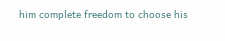him complete freedom to choose his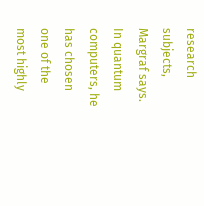research subjects, Margraf says. In quantum computers, he has chosen one of the most highly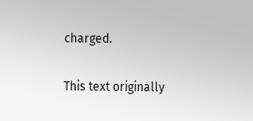charged.

This text originally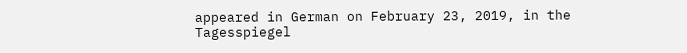appeared in German on February 23, 2019, in the Tagesspiegel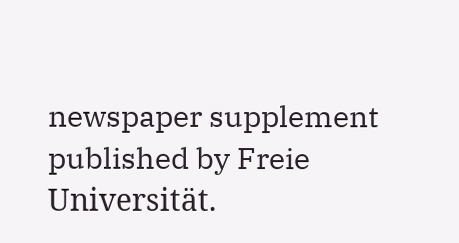newspaper supplement published by Freie Universität.